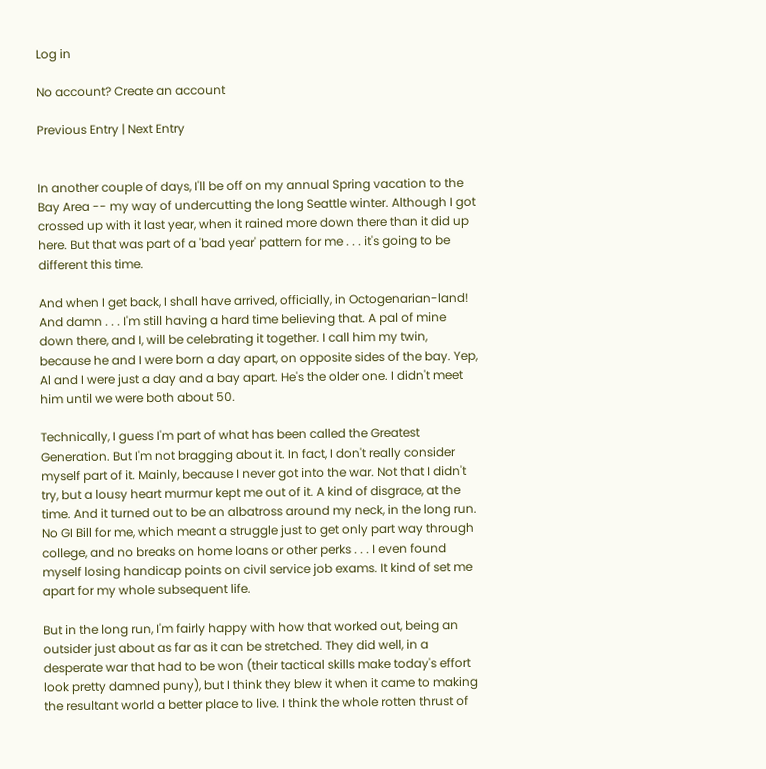Log in

No account? Create an account

Previous Entry | Next Entry


In another couple of days, I'll be off on my annual Spring vacation to the Bay Area -- my way of undercutting the long Seattle winter. Although I got crossed up with it last year, when it rained more down there than it did up here. But that was part of a 'bad year' pattern for me . . . it's going to be different this time.

And when I get back, I shall have arrived, officially, in Octogenarian-land! And damn . . . I'm still having a hard time believing that. A pal of mine down there, and I, will be celebrating it together. I call him my twin, because he and I were born a day apart, on opposite sides of the bay. Yep, Al and I were just a day and a bay apart. He's the older one. I didn't meet him until we were both about 50.

Technically, I guess I'm part of what has been called the Greatest Generation. But I'm not bragging about it. In fact, I don't really consider myself part of it. Mainly, because I never got into the war. Not that I didn't try, but a lousy heart murmur kept me out of it. A kind of disgrace, at the time. And it turned out to be an albatross around my neck, in the long run. No GI Bill for me, which meant a struggle just to get only part way through college, and no breaks on home loans or other perks . . . I even found myself losing handicap points on civil service job exams. It kind of set me apart for my whole subsequent life.

But in the long run, I'm fairly happy with how that worked out, being an outsider just about as far as it can be stretched. They did well, in a desperate war that had to be won (their tactical skills make today's effort look pretty damned puny), but I think they blew it when it came to making the resultant world a better place to live. I think the whole rotten thrust of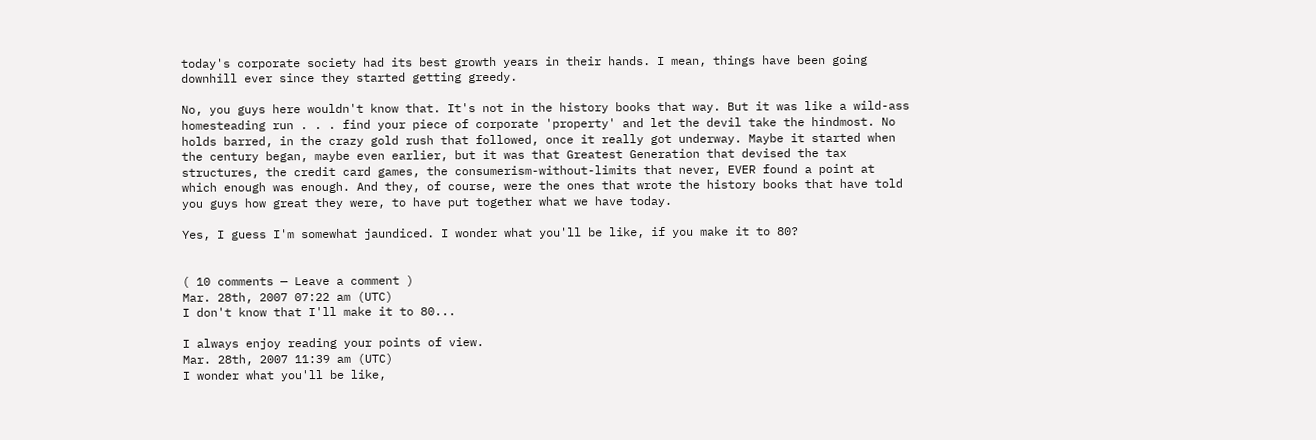today's corporate society had its best growth years in their hands. I mean, things have been going downhill ever since they started getting greedy.

No, you guys here wouldn't know that. It's not in the history books that way. But it was like a wild-ass homesteading run . . . find your piece of corporate 'property' and let the devil take the hindmost. No holds barred, in the crazy gold rush that followed, once it really got underway. Maybe it started when the century began, maybe even earlier, but it was that Greatest Generation that devised the tax structures, the credit card games, the consumerism-without-limits that never, EVER found a point at which enough was enough. And they, of course, were the ones that wrote the history books that have told you guys how great they were, to have put together what we have today.

Yes, I guess I'm somewhat jaundiced. I wonder what you'll be like, if you make it to 80?


( 10 comments — Leave a comment )
Mar. 28th, 2007 07:22 am (UTC)
I don't know that I'll make it to 80...

I always enjoy reading your points of view.
Mar. 28th, 2007 11:39 am (UTC)
I wonder what you'll be like,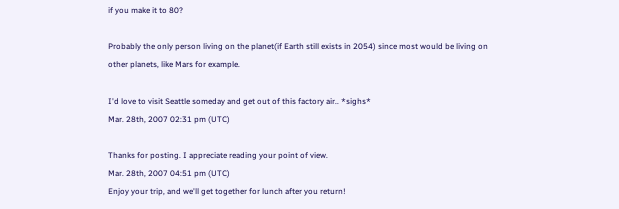if you make it to 80?

Probably the only person living on the planet(if Earth still exists in 2054) since most would be living on other planets, like Mars for example.

I'd love to visit Seattle someday and get out of this factory air.. *sighs*
Mar. 28th, 2007 02:31 pm (UTC)

Thanks for posting. I appreciate reading your point of view.
Mar. 28th, 2007 04:51 pm (UTC)
Enjoy your trip, and we'll get together for lunch after you return!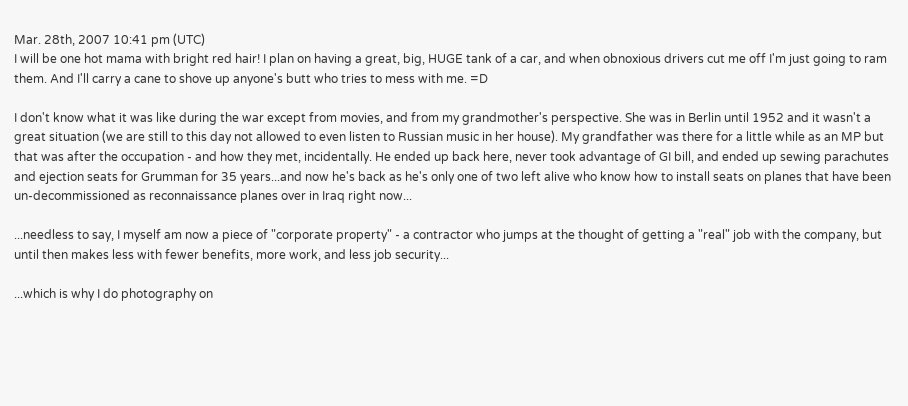Mar. 28th, 2007 10:41 pm (UTC)
I will be one hot mama with bright red hair! I plan on having a great, big, HUGE tank of a car, and when obnoxious drivers cut me off I'm just going to ram them. And I'll carry a cane to shove up anyone's butt who tries to mess with me. =D

I don't know what it was like during the war except from movies, and from my grandmother's perspective. She was in Berlin until 1952 and it wasn't a great situation (we are still to this day not allowed to even listen to Russian music in her house). My grandfather was there for a little while as an MP but that was after the occupation - and how they met, incidentally. He ended up back here, never took advantage of GI bill, and ended up sewing parachutes and ejection seats for Grumman for 35 years...and now he's back as he's only one of two left alive who know how to install seats on planes that have been un-decommissioned as reconnaissance planes over in Iraq right now...

...needless to say, I myself am now a piece of "corporate property" - a contractor who jumps at the thought of getting a "real" job with the company, but until then makes less with fewer benefits, more work, and less job security...

...which is why I do photography on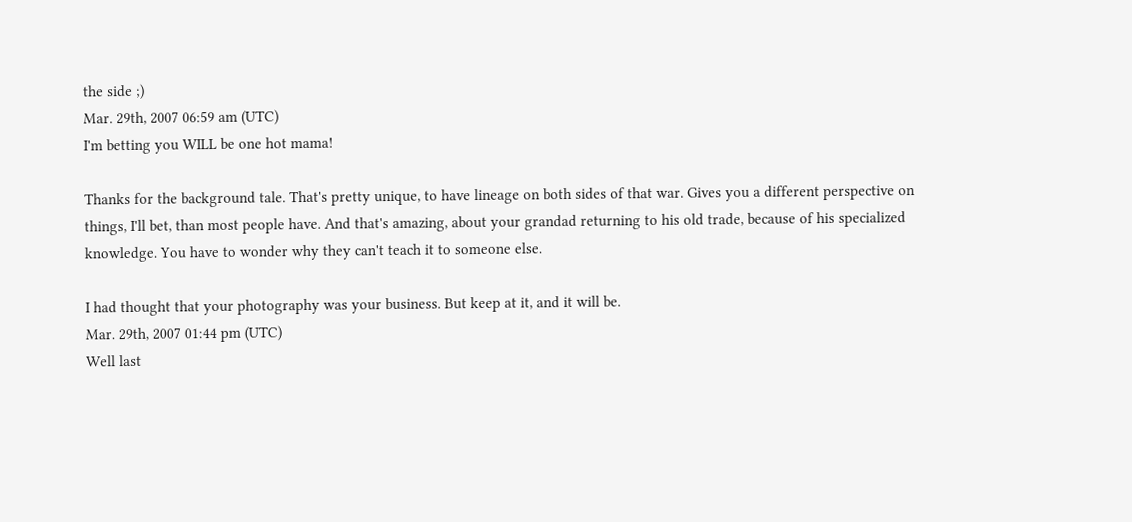the side ;)
Mar. 29th, 2007 06:59 am (UTC)
I'm betting you WILL be one hot mama!

Thanks for the background tale. That's pretty unique, to have lineage on both sides of that war. Gives you a different perspective on things, I'll bet, than most people have. And that's amazing, about your grandad returning to his old trade, because of his specialized knowledge. You have to wonder why they can't teach it to someone else.

I had thought that your photography was your business. But keep at it, and it will be.
Mar. 29th, 2007 01:44 pm (UTC)
Well last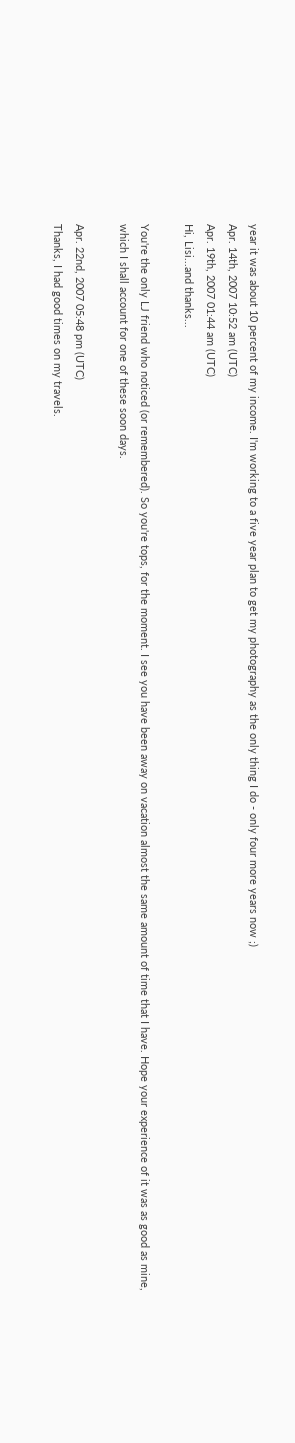year it was about 10 percent of my income. I'm working to a five year plan to get my photography as the only thing I do - only four more years now ;)
Apr. 14th, 2007 10:52 am (UTC)
Apr. 19th, 2007 01:44 am (UTC)
Hi, Lisi...and thanks...

You're the only LJ friend who noticed (or remembered). So you're tops, for the moment. I see you have been away on vacation almost the same amount of time that I have. Hope your experience of it was as good as mine, which I shall account for one of these soon days.

Apr. 22nd, 2007 05:48 pm (UTC)
Thanks, I had good times on my travels.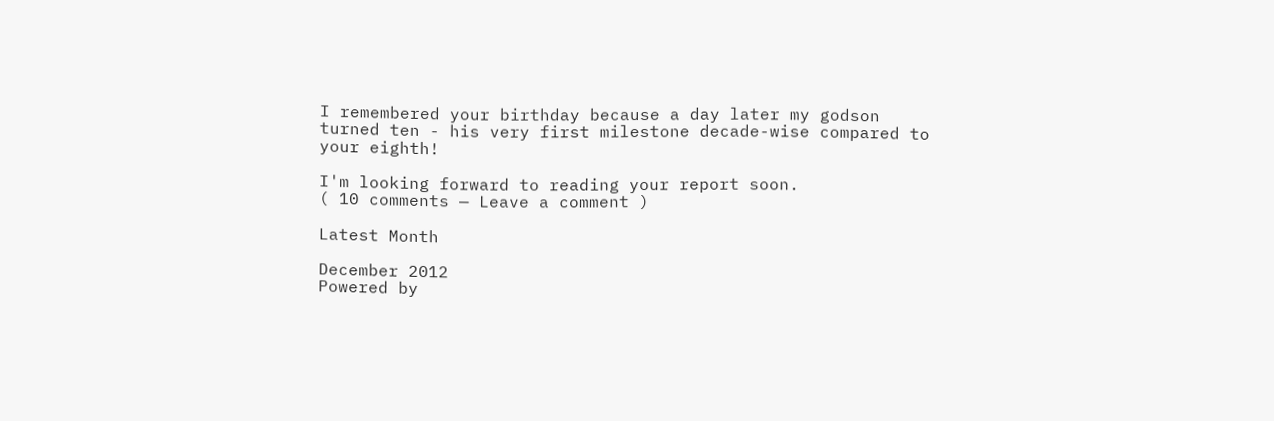I remembered your birthday because a day later my godson turned ten - his very first milestone decade-wise compared to your eighth!

I'm looking forward to reading your report soon.
( 10 comments — Leave a comment )

Latest Month

December 2012
Powered by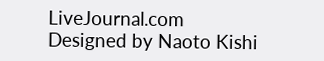LiveJournal.com
Designed by Naoto Kishi